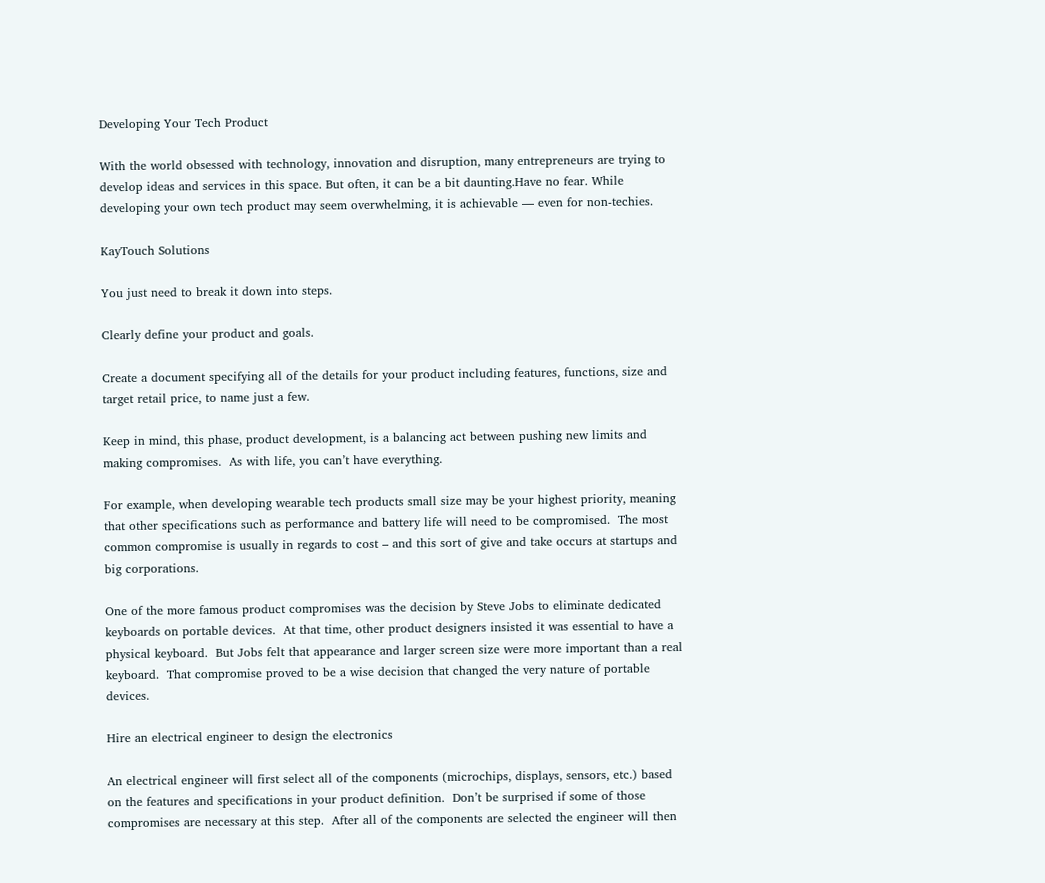Developing Your Tech Product

With the world obsessed with technology, innovation and disruption, many entrepreneurs are trying to develop ideas and services in this space. But often, it can be a bit daunting.Have no fear. While developing your own tech product may seem overwhelming, it is achievable — even for non-techies.

KayTouch Solutions

You just need to break it down into steps.

Clearly define your product and goals.

Create a document specifying all of the details for your product including features, functions, size and target retail price, to name just a few.

Keep in mind, this phase, product development, is a balancing act between pushing new limits and making compromises.  As with life, you can’t have everything.

For example, when developing wearable tech products small size may be your highest priority, meaning that other specifications such as performance and battery life will need to be compromised.  The most common compromise is usually in regards to cost – and this sort of give and take occurs at startups and big corporations.

One of the more famous product compromises was the decision by Steve Jobs to eliminate dedicated keyboards on portable devices.  At that time, other product designers insisted it was essential to have a physical keyboard.  But Jobs felt that appearance and larger screen size were more important than a real keyboard.  That compromise proved to be a wise decision that changed the very nature of portable devices.

Hire an electrical engineer to design the electronics

An electrical engineer will first select all of the components (microchips, displays, sensors, etc.) based on the features and specifications in your product definition.  Don’t be surprised if some of those compromises are necessary at this step.  After all of the components are selected the engineer will then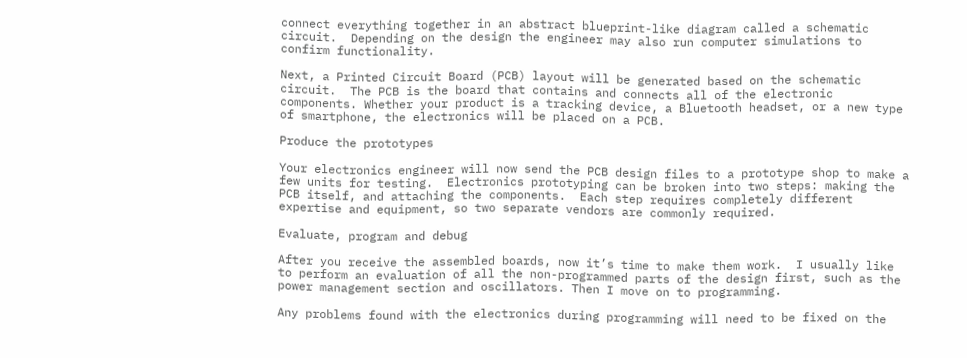connect everything together in an abstract blueprint-like diagram called a schematic circuit.  Depending on the design the engineer may also run computer simulations to confirm functionality.

Next, a Printed Circuit Board (PCB) layout will be generated based on the schematic circuit.  The PCB is the board that contains and connects all of the electronic components. Whether your product is a tracking device, a Bluetooth headset, or a new type of smartphone, the electronics will be placed on a PCB.

Produce the prototypes

Your electronics engineer will now send the PCB design files to a prototype shop to make a few units for testing.  Electronics prototyping can be broken into two steps: making the PCB itself, and attaching the components.  Each step requires completely different expertise and equipment, so two separate vendors are commonly required.

Evaluate, program and debug

After you receive the assembled boards, now it’s time to make them work.  I usually like to perform an evaluation of all the non-programmed parts of the design first, such as the power management section and oscillators. Then I move on to programming.

Any problems found with the electronics during programming will need to be fixed on the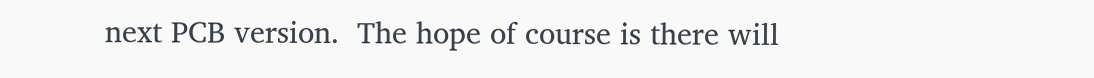next PCB version.  The hope of course is there will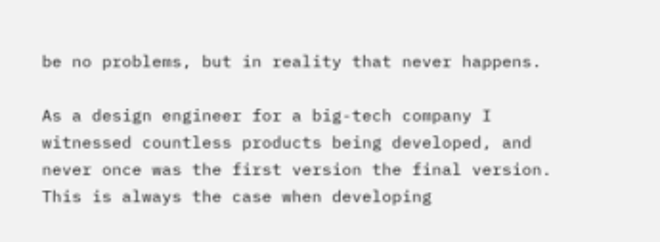be no problems, but in reality that never happens.

As a design engineer for a big-tech company I witnessed countless products being developed, and never once was the first version the final version.  This is always the case when developing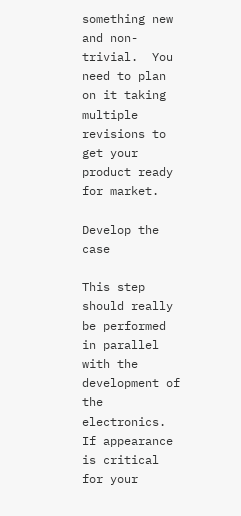something new and non-trivial.  You need to plan on it taking multiple revisions to get your product ready for market.

Develop the case

This step should really be performed in parallel with the development of the electronics.  If appearance is critical for your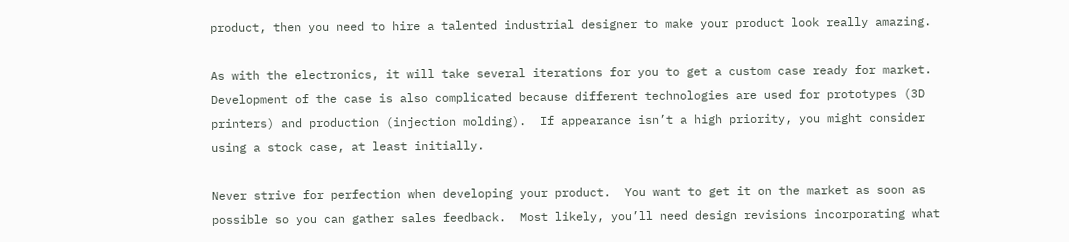product, then you need to hire a talented industrial designer to make your product look really amazing.

As with the electronics, it will take several iterations for you to get a custom case ready for market.  Development of the case is also complicated because different technologies are used for prototypes (3D printers) and production (injection molding).  If appearance isn’t a high priority, you might consider using a stock case, at least initially.

Never strive for perfection when developing your product.  You want to get it on the market as soon as possible so you can gather sales feedback.  Most likely, you’ll need design revisions incorporating what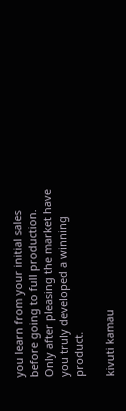you learn from your initial sales before going to full production.  Only after pleasing the market have you truly developed a winning product.

kivuti kamau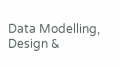Data Modelling, Design &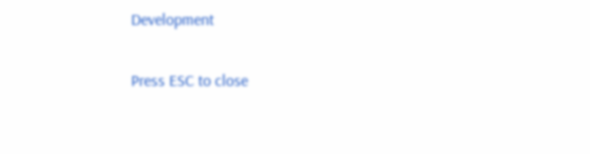Development

Press ESC to close